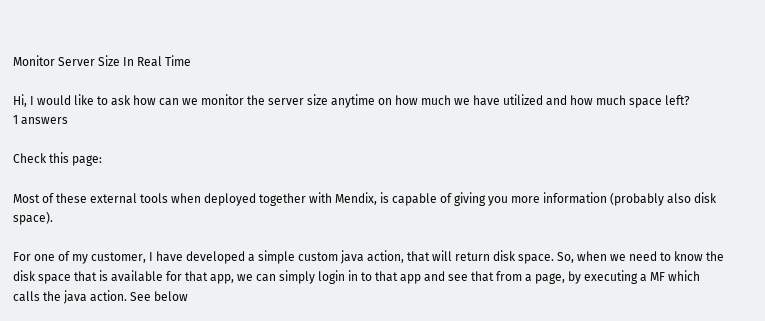Monitor Server Size In Real Time

Hi, I would like to ask how can we monitor the server size anytime on how much we have utilized and how much space left?
1 answers

Check this page:

Most of these external tools when deployed together with Mendix, is capable of giving you more information (probably also disk space).

For one of my customer, I have developed a simple custom java action, that will return disk space. So, when we need to know the disk space that is available for that app, we can simply login in to that app and see that from a page, by executing a MF which calls the java action. See below